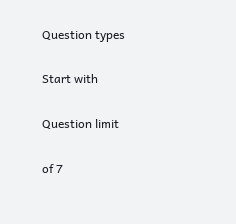Question types

Start with

Question limit

of 7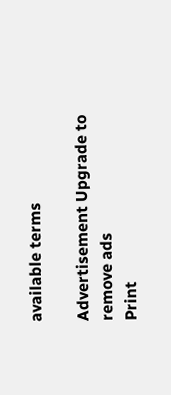available terms

Advertisement Upgrade to remove ads
Print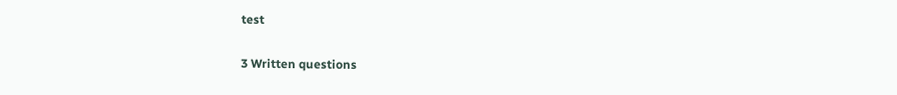test

3 Written questions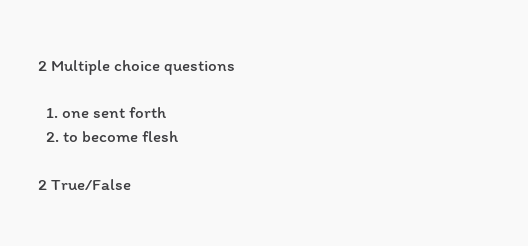2 Multiple choice questions

  1. one sent forth
  2. to become flesh

2 True/False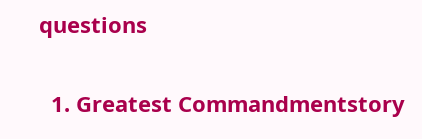questions

  1. Greatest Commandmentstory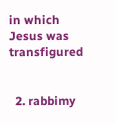in which Jesus was transfigured


  2. rabbimy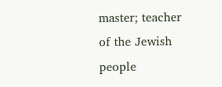master; teacher of the Jewish people